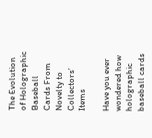The Evolution of Holographic Baseball Cards From Novelty to Collectors’ Items

Have you ever wondered how holographic baseball cards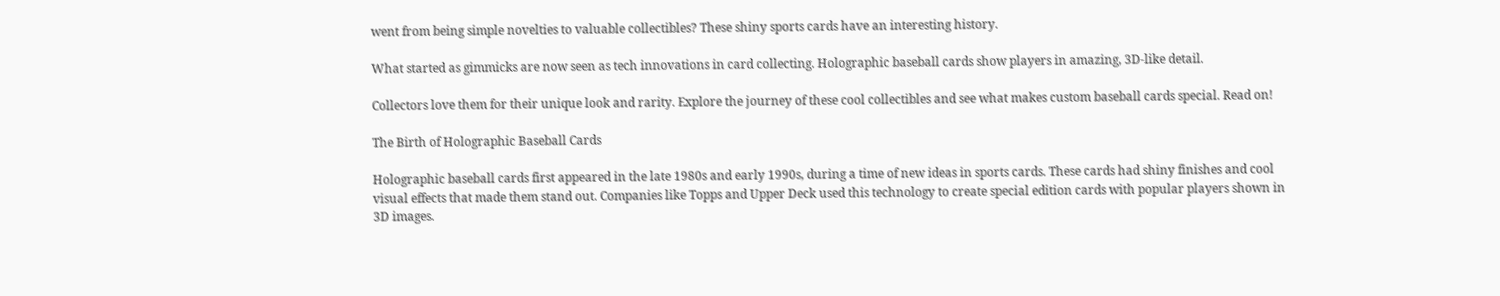went from being simple novelties to valuable collectibles? These shiny sports cards have an interesting history.

What started as gimmicks are now seen as tech innovations in card collecting. Holographic baseball cards show players in amazing, 3D-like detail.

Collectors love them for their unique look and rarity. Explore the journey of these cool collectibles and see what makes custom baseball cards special. Read on!

The Birth of Holographic Baseball Cards

Holographic baseball cards first appeared in the late 1980s and early 1990s, during a time of new ideas in sports cards. These cards had shiny finishes and cool visual effects that made them stand out. Companies like Topps and Upper Deck used this technology to create special edition cards with popular players shown in 3D images.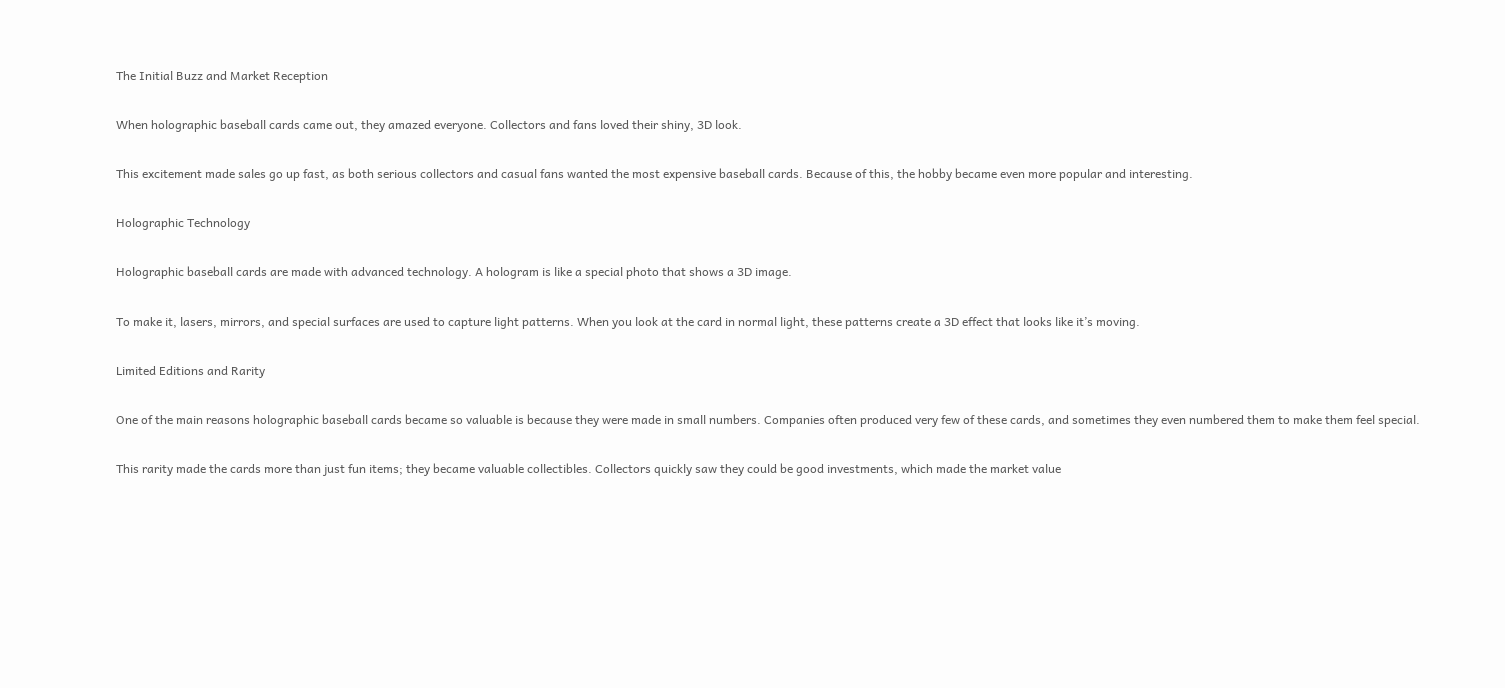The Initial Buzz and Market Reception

When holographic baseball cards came out, they amazed everyone. Collectors and fans loved their shiny, 3D look.

This excitement made sales go up fast, as both serious collectors and casual fans wanted the most expensive baseball cards. Because of this, the hobby became even more popular and interesting.

Holographic Technology

Holographic baseball cards are made with advanced technology. A hologram is like a special photo that shows a 3D image.

To make it, lasers, mirrors, and special surfaces are used to capture light patterns. When you look at the card in normal light, these patterns create a 3D effect that looks like it’s moving.

Limited Editions and Rarity

One of the main reasons holographic baseball cards became so valuable is because they were made in small numbers. Companies often produced very few of these cards, and sometimes they even numbered them to make them feel special.

This rarity made the cards more than just fun items; they became valuable collectibles. Collectors quickly saw they could be good investments, which made the market value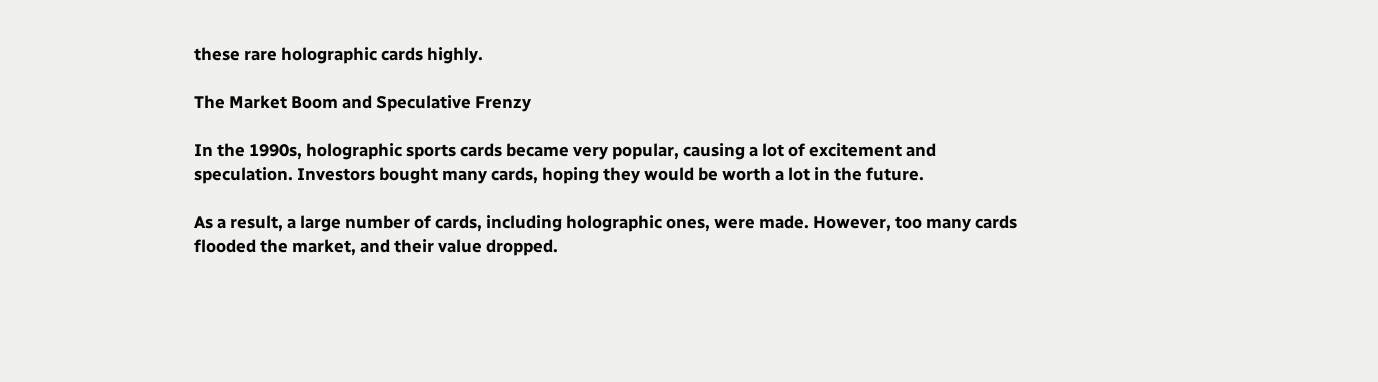these rare holographic cards highly.

The Market Boom and Speculative Frenzy

In the 1990s, holographic sports cards became very popular, causing a lot of excitement and speculation. Investors bought many cards, hoping they would be worth a lot in the future.

As a result, a large number of cards, including holographic ones, were made. However, too many cards flooded the market, and their value dropped.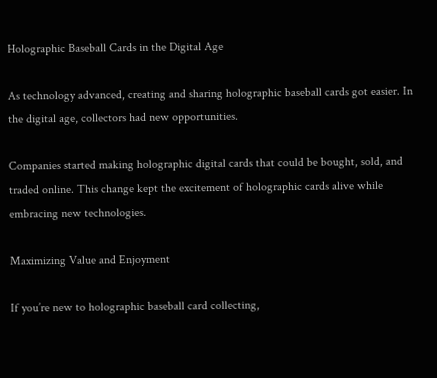Holographic Baseball Cards in the Digital Age

As technology advanced, creating and sharing holographic baseball cards got easier. In the digital age, collectors had new opportunities.

Companies started making holographic digital cards that could be bought, sold, and traded online. This change kept the excitement of holographic cards alive while embracing new technologies.

Maximizing Value and Enjoyment

If you’re new to holographic baseball card collecting,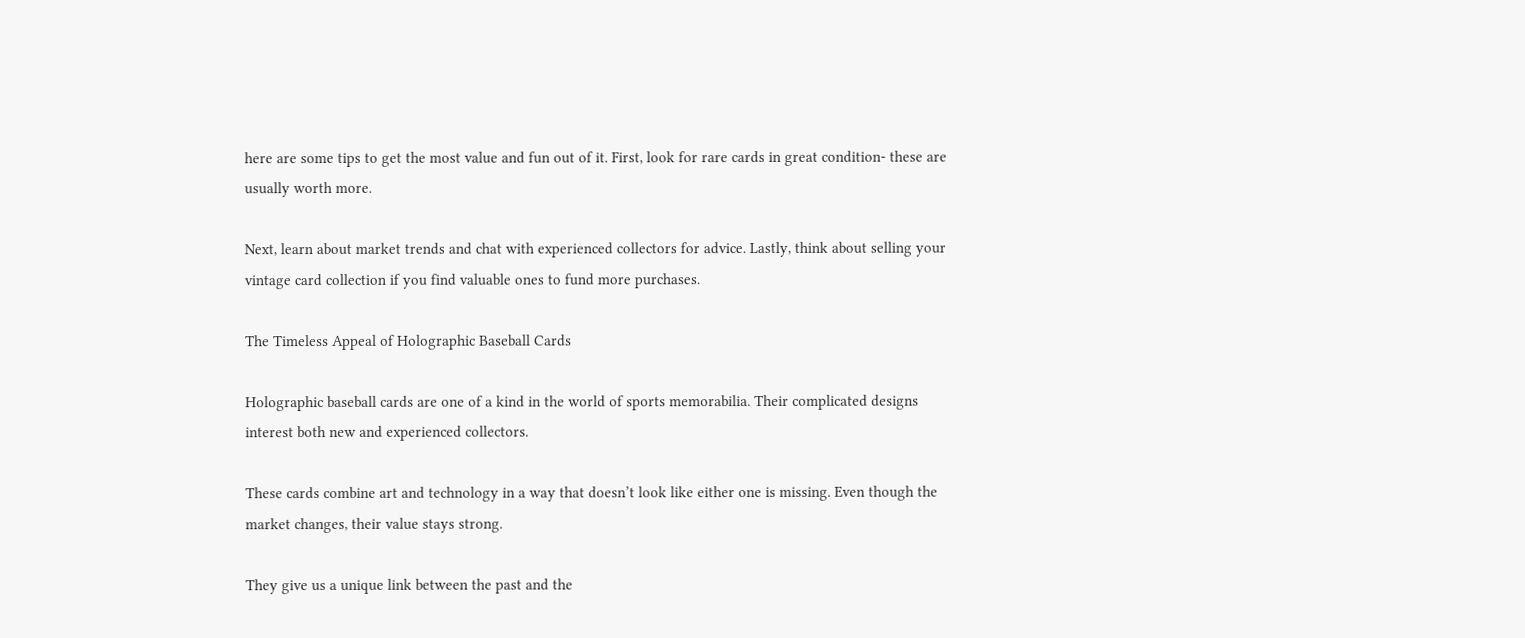here are some tips to get the most value and fun out of it. First, look for rare cards in great condition- these are usually worth more.

Next, learn about market trends and chat with experienced collectors for advice. Lastly, think about selling your vintage card collection if you find valuable ones to fund more purchases.

The Timeless Appeal of Holographic Baseball Cards

Holographic baseball cards are one of a kind in the world of sports memorabilia. Their complicated designs interest both new and experienced collectors.

These cards combine art and technology in a way that doesn’t look like either one is missing. Even though the market changes, their value stays strong.

They give us a unique link between the past and the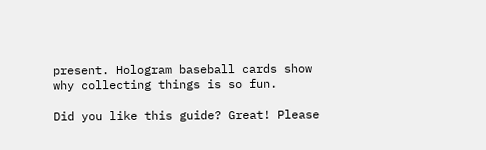present. Hologram baseball cards show why collecting things is so fun.

Did you like this guide? Great! Please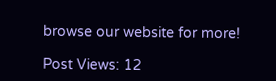browse our website for more!

Post Views: 12